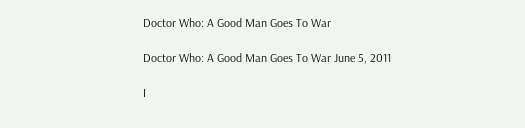Doctor Who: A Good Man Goes To War

Doctor Who: A Good Man Goes To War June 5, 2011

I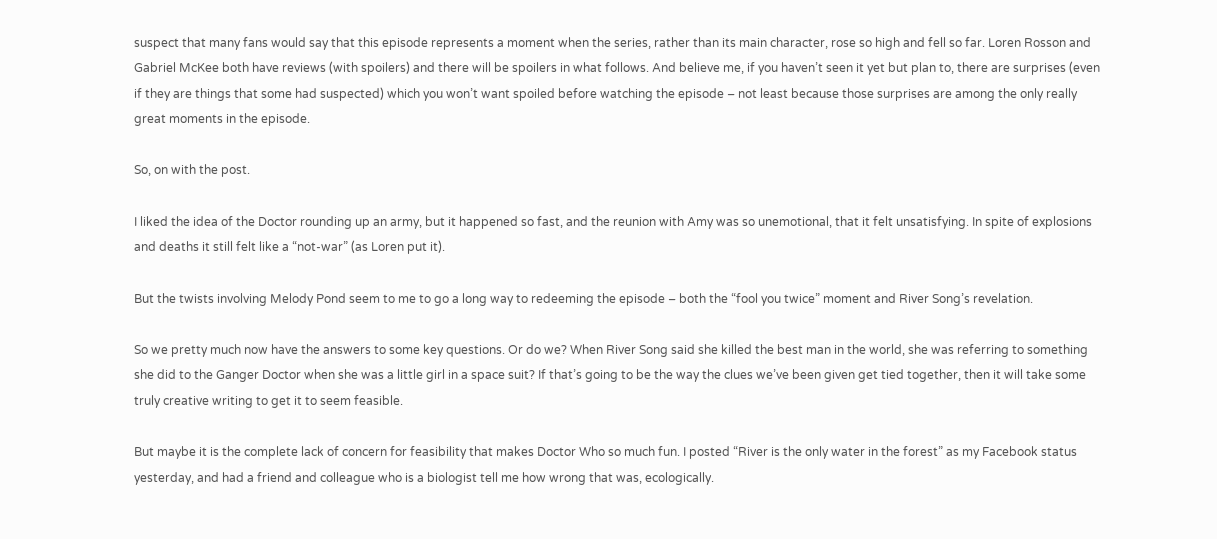suspect that many fans would say that this episode represents a moment when the series, rather than its main character, rose so high and fell so far. Loren Rosson and Gabriel McKee both have reviews (with spoilers) and there will be spoilers in what follows. And believe me, if you haven’t seen it yet but plan to, there are surprises (even if they are things that some had suspected) which you won’t want spoiled before watching the episode – not least because those surprises are among the only really great moments in the episode.

So, on with the post.

I liked the idea of the Doctor rounding up an army, but it happened so fast, and the reunion with Amy was so unemotional, that it felt unsatisfying. In spite of explosions and deaths it still felt like a “not-war” (as Loren put it).

But the twists involving Melody Pond seem to me to go a long way to redeeming the episode – both the “fool you twice” moment and River Song’s revelation.

So we pretty much now have the answers to some key questions. Or do we? When River Song said she killed the best man in the world, she was referring to something she did to the Ganger Doctor when she was a little girl in a space suit? If that’s going to be the way the clues we’ve been given get tied together, then it will take some truly creative writing to get it to seem feasible.

But maybe it is the complete lack of concern for feasibility that makes Doctor Who so much fun. I posted “River is the only water in the forest” as my Facebook status yesterday, and had a friend and colleague who is a biologist tell me how wrong that was, ecologically.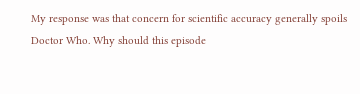My response was that concern for scientific accuracy generally spoils Doctor Who. Why should this episode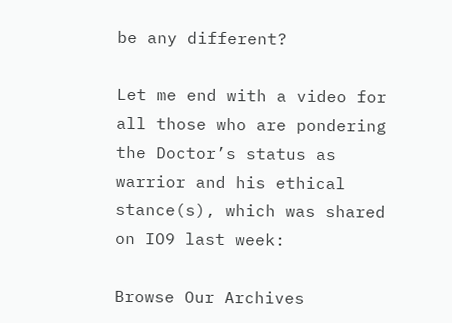be any different?

Let me end with a video for all those who are pondering the Doctor’s status as warrior and his ethical stance(s), which was shared on IO9 last week:

Browse Our Archives